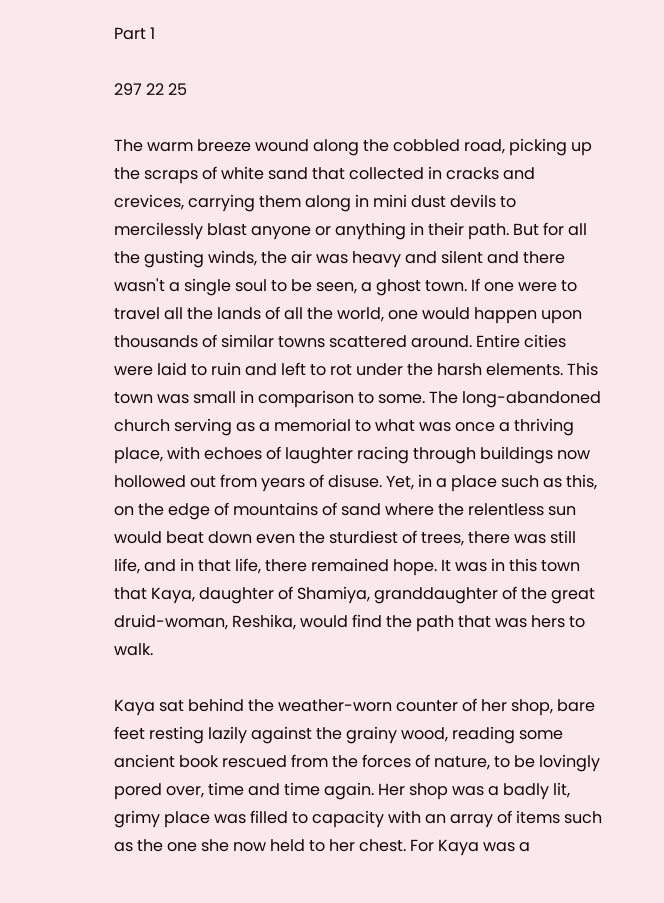Part 1

297 22 25

The warm breeze wound along the cobbled road, picking up the scraps of white sand that collected in cracks and crevices, carrying them along in mini dust devils to mercilessly blast anyone or anything in their path. But for all the gusting winds, the air was heavy and silent and there wasn't a single soul to be seen, a ghost town. If one were to travel all the lands of all the world, one would happen upon thousands of similar towns scattered around. Entire cities were laid to ruin and left to rot under the harsh elements. This town was small in comparison to some. The long-abandoned church serving as a memorial to what was once a thriving place, with echoes of laughter racing through buildings now hollowed out from years of disuse. Yet, in a place such as this, on the edge of mountains of sand where the relentless sun would beat down even the sturdiest of trees, there was still life, and in that life, there remained hope. It was in this town that Kaya, daughter of Shamiya, granddaughter of the great druid-woman, Reshika, would find the path that was hers to walk.

Kaya sat behind the weather-worn counter of her shop, bare feet resting lazily against the grainy wood, reading some ancient book rescued from the forces of nature, to be lovingly pored over, time and time again. Her shop was a badly lit, grimy place was filled to capacity with an array of items such as the one she now held to her chest. For Kaya was a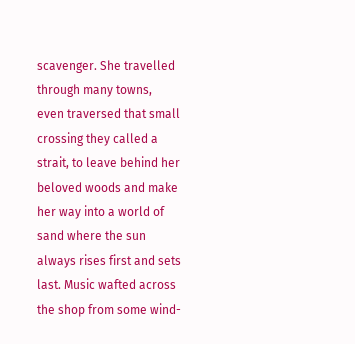scavenger. She travelled through many towns, even traversed that small crossing they called a strait, to leave behind her beloved woods and make her way into a world of sand where the sun always rises first and sets last. Music wafted across the shop from some wind-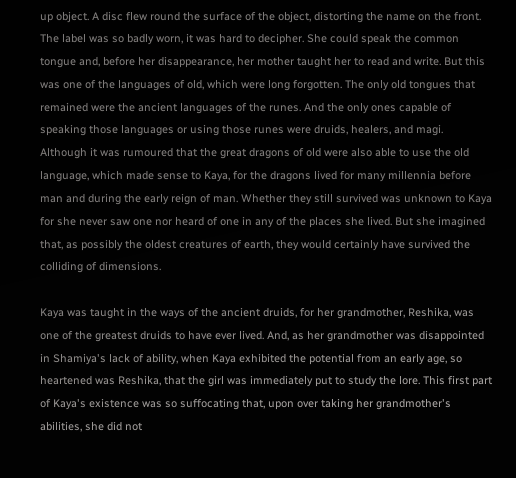up object. A disc flew round the surface of the object, distorting the name on the front. The label was so badly worn, it was hard to decipher. She could speak the common tongue and, before her disappearance, her mother taught her to read and write. But this was one of the languages of old, which were long forgotten. The only old tongues that remained were the ancient languages of the runes. And the only ones capable of speaking those languages or using those runes were druids, healers, and magi. Although it was rumoured that the great dragons of old were also able to use the old language, which made sense to Kaya, for the dragons lived for many millennia before man and during the early reign of man. Whether they still survived was unknown to Kaya for she never saw one nor heard of one in any of the places she lived. But she imagined that, as possibly the oldest creatures of earth, they would certainly have survived the colliding of dimensions.

Kaya was taught in the ways of the ancient druids, for her grandmother, Reshika, was one of the greatest druids to have ever lived. And, as her grandmother was disappointed in Shamiya's lack of ability, when Kaya exhibited the potential from an early age, so heartened was Reshika, that the girl was immediately put to study the lore. This first part of Kaya's existence was so suffocating that, upon over taking her grandmother's abilities, she did not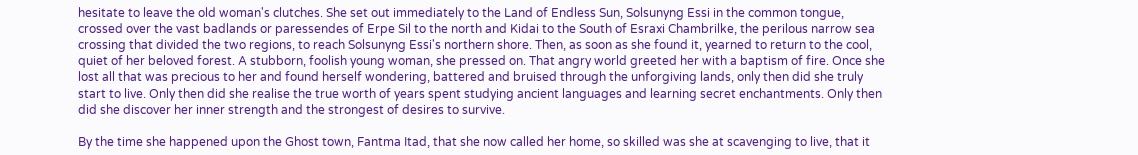hesitate to leave the old woman's clutches. She set out immediately to the Land of Endless Sun, Solsunyng Essi in the common tongue, crossed over the vast badlands or paressendes of Erpe Sil to the north and Kidai to the South of Esraxi Chambrilke, the perilous narrow sea crossing that divided the two regions, to reach Solsunyng Essi's northern shore. Then, as soon as she found it, yearned to return to the cool, quiet of her beloved forest. A stubborn, foolish young woman, she pressed on. That angry world greeted her with a baptism of fire. Once she lost all that was precious to her and found herself wondering, battered and bruised through the unforgiving lands, only then did she truly start to live. Only then did she realise the true worth of years spent studying ancient languages and learning secret enchantments. Only then did she discover her inner strength and the strongest of desires to survive.

By the time she happened upon the Ghost town, Fantma Itad, that she now called her home, so skilled was she at scavenging to live, that it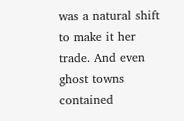was a natural shift to make it her trade. And even ghost towns contained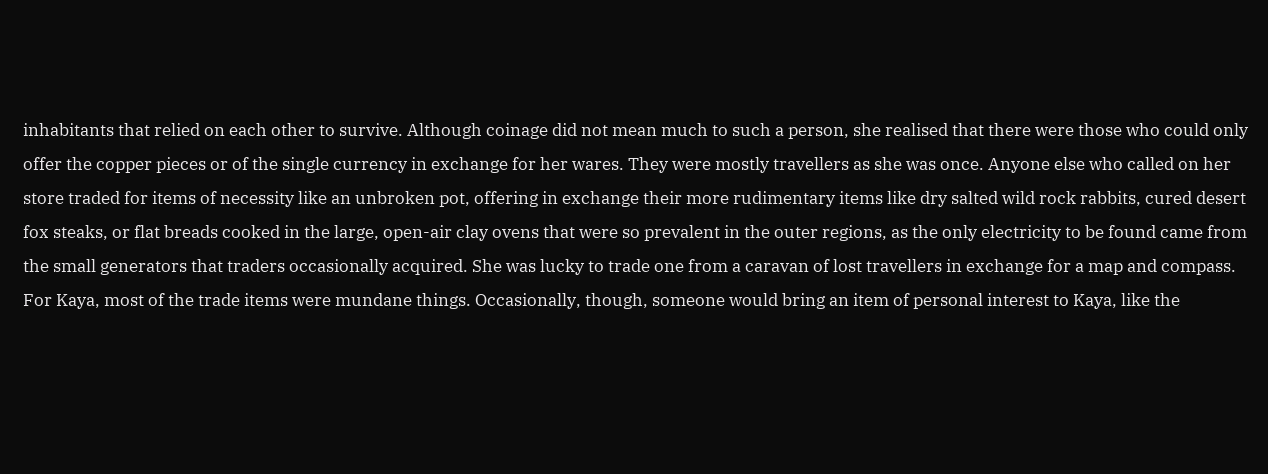inhabitants that relied on each other to survive. Although coinage did not mean much to such a person, she realised that there were those who could only offer the copper pieces or of the single currency in exchange for her wares. They were mostly travellers as she was once. Anyone else who called on her store traded for items of necessity like an unbroken pot, offering in exchange their more rudimentary items like dry salted wild rock rabbits, cured desert fox steaks, or flat breads cooked in the large, open-air clay ovens that were so prevalent in the outer regions, as the only electricity to be found came from the small generators that traders occasionally acquired. She was lucky to trade one from a caravan of lost travellers in exchange for a map and compass. For Kaya, most of the trade items were mundane things. Occasionally, though, someone would bring an item of personal interest to Kaya, like the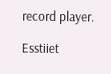record player.

Esstiiet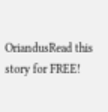OriandusRead this story for FREE!